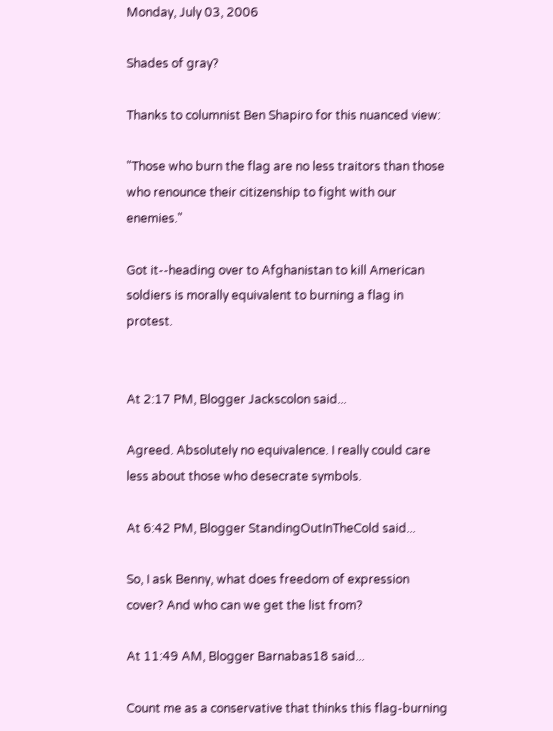Monday, July 03, 2006

Shades of gray?

Thanks to columnist Ben Shapiro for this nuanced view:

"Those who burn the flag are no less traitors than those who renounce their citizenship to fight with our enemies."

Got it--heading over to Afghanistan to kill American soldiers is morally equivalent to burning a flag in protest.


At 2:17 PM, Blogger Jackscolon said...

Agreed. Absolutely no equivalence. I really could care less about those who desecrate symbols.

At 6:42 PM, Blogger StandingOutInTheCold said...

So, I ask Benny, what does freedom of expression cover? And who can we get the list from?

At 11:49 AM, Blogger Barnabas18 said...

Count me as a conservative that thinks this flag-burning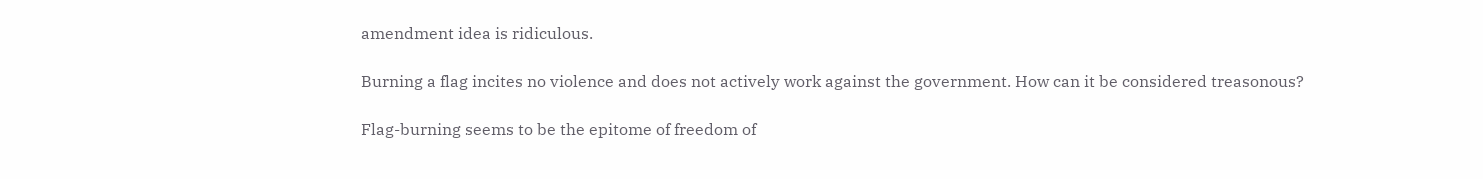amendment idea is ridiculous.

Burning a flag incites no violence and does not actively work against the government. How can it be considered treasonous?

Flag-burning seems to be the epitome of freedom of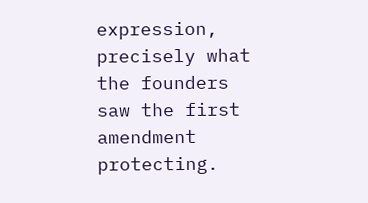expression, precisely what the founders saw the first amendment protecting.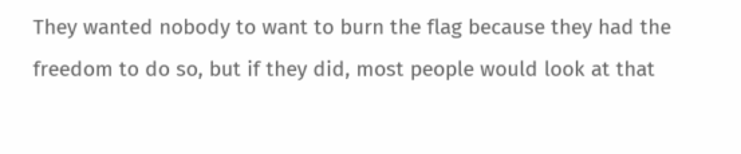They wanted nobody to want to burn the flag because they had the freedom to do so, but if they did, most people would look at that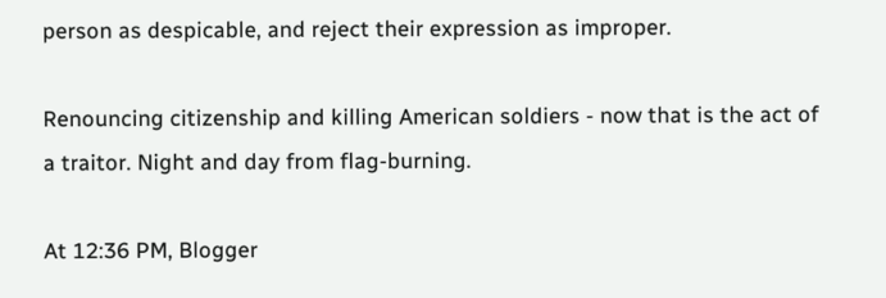person as despicable, and reject their expression as improper.

Renouncing citizenship and killing American soldiers - now that is the act of a traitor. Night and day from flag-burning.

At 12:36 PM, Blogger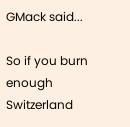GMack said...

So if you burn enough Switzerland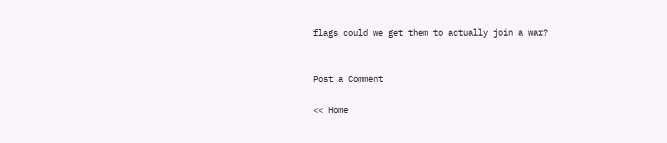flags could we get them to actually join a war?


Post a Comment

<< Home